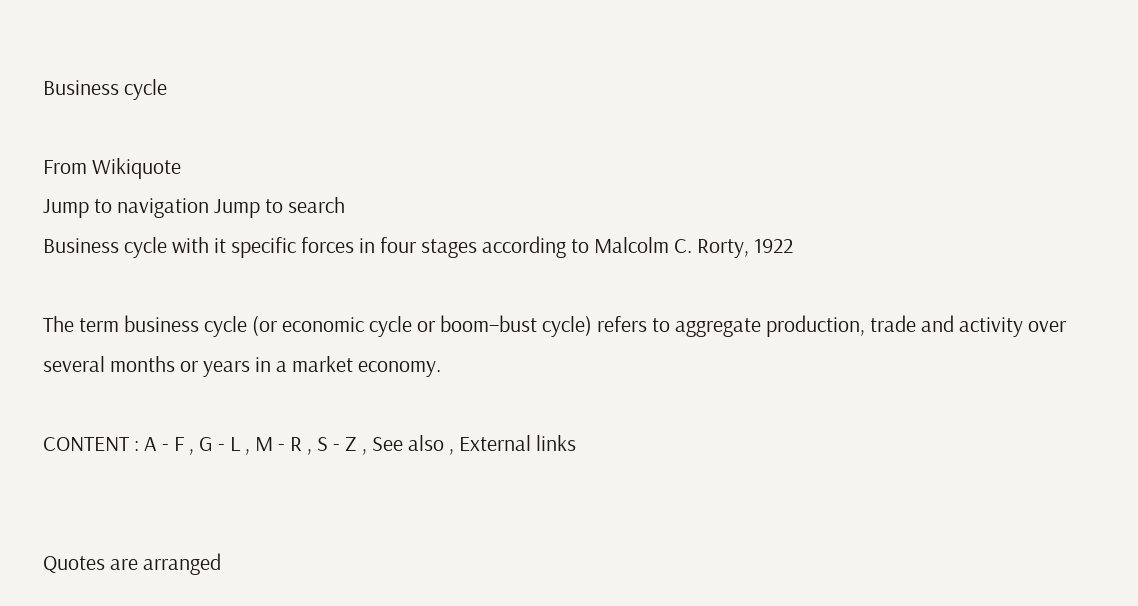Business cycle

From Wikiquote
Jump to navigation Jump to search
Business cycle with it specific forces in four stages according to Malcolm C. Rorty, 1922

The term business cycle (or economic cycle or boom–bust cycle) refers to aggregate production, trade and activity over several months or years in a market economy.

CONTENT : A - F , G - L , M - R , S - Z , See also , External links


Quotes are arranged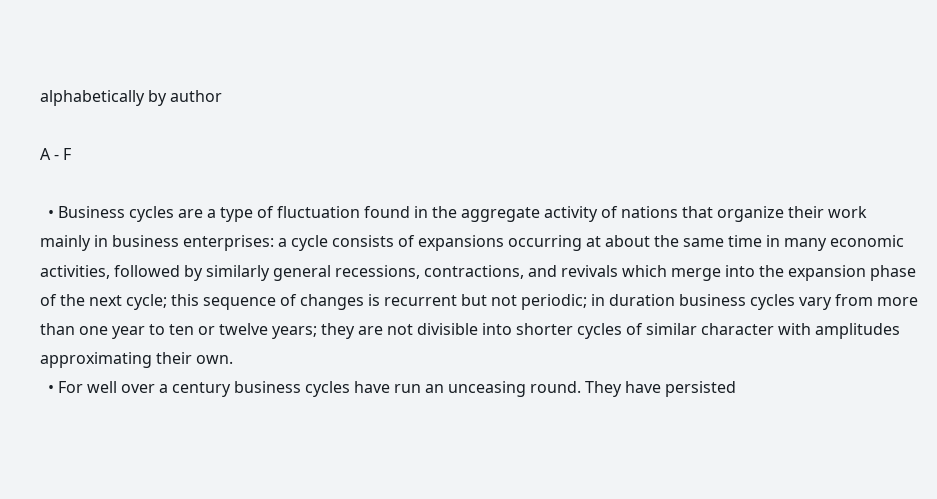alphabetically by author

A - F

  • Business cycles are a type of fluctuation found in the aggregate activity of nations that organize their work mainly in business enterprises: a cycle consists of expansions occurring at about the same time in many economic activities, followed by similarly general recessions, contractions, and revivals which merge into the expansion phase of the next cycle; this sequence of changes is recurrent but not periodic; in duration business cycles vary from more than one year to ten or twelve years; they are not divisible into shorter cycles of similar character with amplitudes approximating their own.
  • For well over a century business cycles have run an unceasing round. They have persisted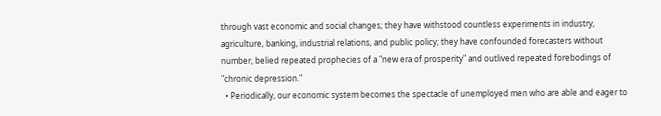through vast economic and social changes; they have withstood countless experiments in industry, agriculture, banking, industrial relations, and public policy; they have confounded forecasters without number, belied repeated prophecies of a "new era of prosperity" and outlived repeated forebodings of "chronic depression."
  • Periodically, our economic system becomes the spectacle of unemployed men who are able and eager to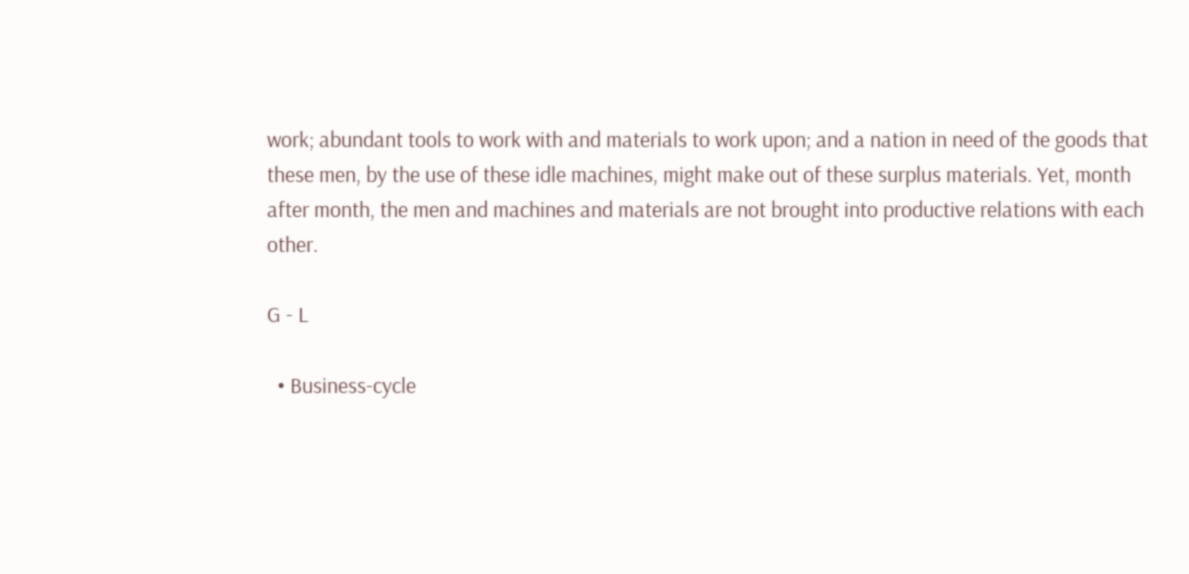work; abundant tools to work with and materials to work upon; and a nation in need of the goods that these men, by the use of these idle machines, might make out of these surplus materials. Yet, month after month, the men and machines and materials are not brought into productive relations with each other.

G - L

  • Business-cycle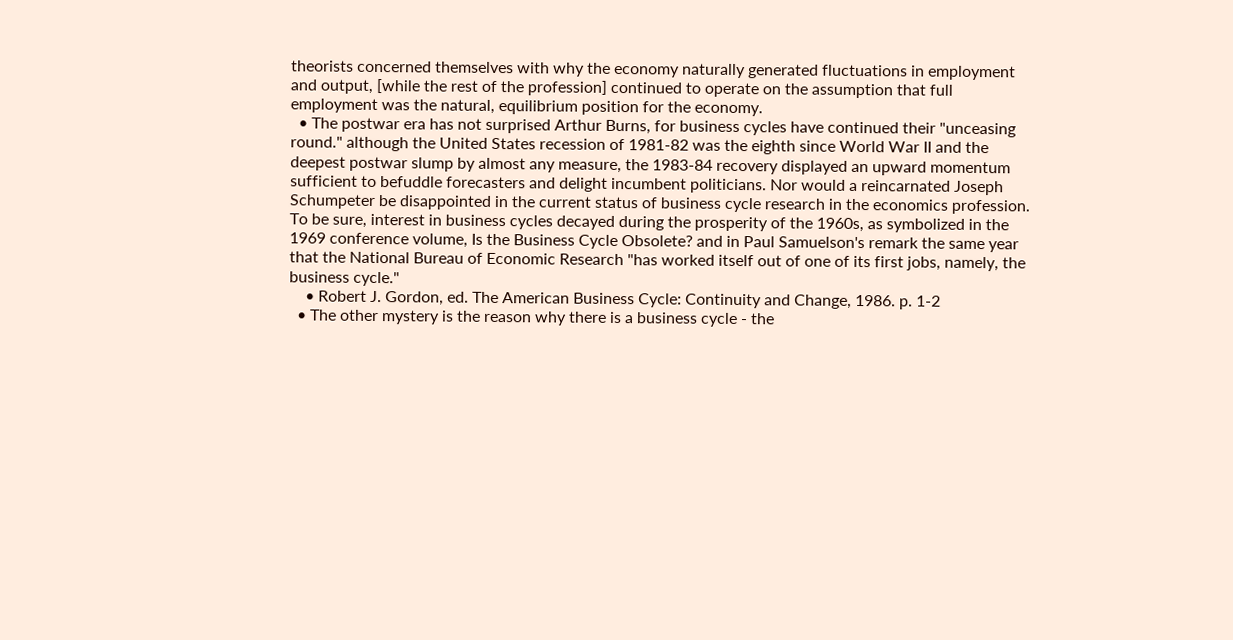theorists concerned themselves with why the economy naturally generated fluctuations in employment and output, [while the rest of the profession] continued to operate on the assumption that full employment was the natural, equilibrium position for the economy.
  • The postwar era has not surprised Arthur Burns, for business cycles have continued their "unceasing round." although the United States recession of 1981-82 was the eighth since World War II and the deepest postwar slump by almost any measure, the 1983-84 recovery displayed an upward momentum sufficient to befuddle forecasters and delight incumbent politicians. Nor would a reincarnated Joseph Schumpeter be disappointed in the current status of business cycle research in the economics profession. To be sure, interest in business cycles decayed during the prosperity of the 1960s, as symbolized in the 1969 conference volume, Is the Business Cycle Obsolete? and in Paul Samuelson's remark the same year that the National Bureau of Economic Research "has worked itself out of one of its first jobs, namely, the business cycle."
    • Robert J. Gordon, ed. The American Business Cycle: Continuity and Change, 1986. p. 1-2
  • The other mystery is the reason why there is a business cycle - the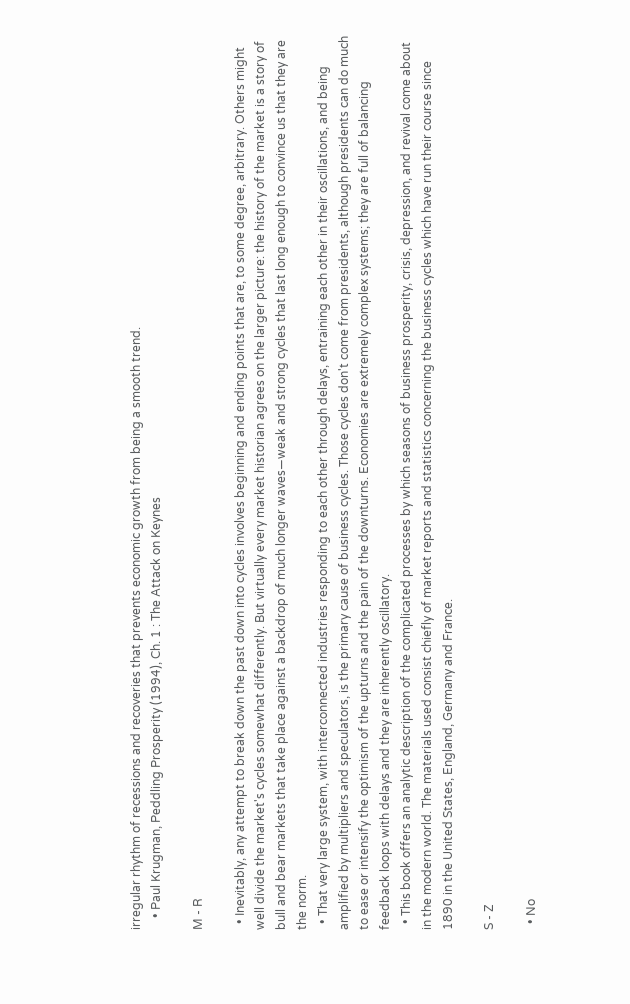irregular rhythm of recessions and recoveries that prevents economic growth from being a smooth trend.
    • Paul Krugman, Peddling Prosperity (1994), Ch. 1 : The Attack on Keynes

M - R

  • Inevitably, any attempt to break down the past down into cycles involves beginning and ending points that are, to some degree, arbitrary. Others might well divide the market's cycles somewhat differently. But virtually every market historian agrees on the larger picture: the history of the market is a story of bull and bear markets that take place against a backdrop of much longer waves—weak and strong cycles that last long enough to convince us that they are the norm.
  • That very large system, with interconnected industries responding to each other through delays, entraining each other in their oscillations, and being amplified by multipliers and speculators, is the primary cause of business cycles. Those cycles don't come from presidents, although presidents can do much to ease or intensify the optimism of the upturns and the pain of the downturns. Economies are extremely complex systems; they are full of balancing feedback loops with delays and they are inherently oscillatory.
  • This book offers an analytic description of the complicated processes by which seasons of business prosperity, crisis, depression, and revival come about in the modern world. The materials used consist chiefly of market reports and statistics concerning the business cycles which have run their course since 1890 in the United States, England, Germany and France.

S - Z

  • No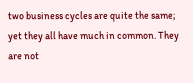two business cycles are quite the same; yet they all have much in common. They are not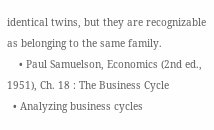identical twins, but they are recognizable as belonging to the same family.
    • Paul Samuelson, Economics (2nd ed., 1951), Ch. 18 : The Business Cycle
  • Analyzing business cycles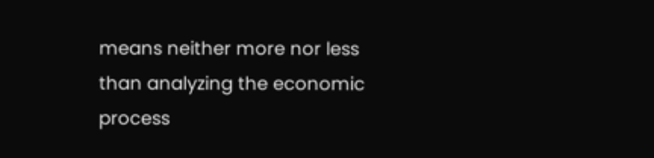means neither more nor less than analyzing the economic process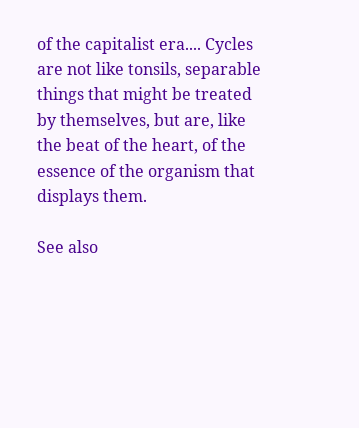of the capitalist era.... Cycles are not like tonsils, separable things that might be treated by themselves, but are, like the beat of the heart, of the essence of the organism that displays them.

See also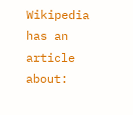Wikipedia has an article about: